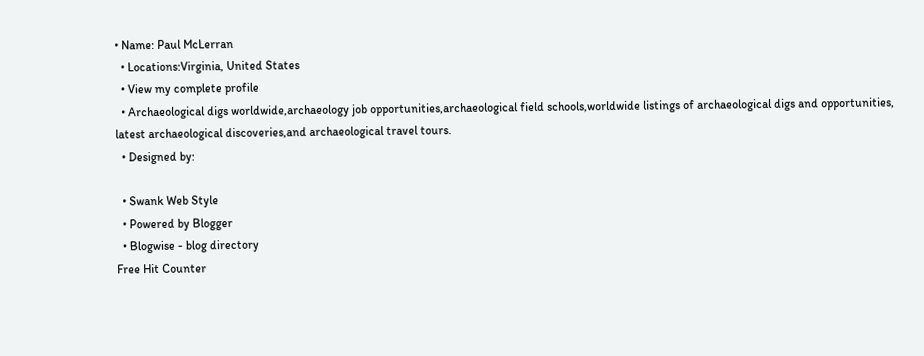• Name: Paul McLerran
  • Locations:Virginia, United States
  • View my complete profile
  • Archaeological digs worldwide,archaeology job opportunities,archaeological field schools,worldwide listings of archaeological digs and opportunities, latest archaeological discoveries,and archaeological travel tours.
  • Designed by:

  • Swank Web Style
  • Powered by Blogger
  • Blogwise - blog directory
Free Hit Counter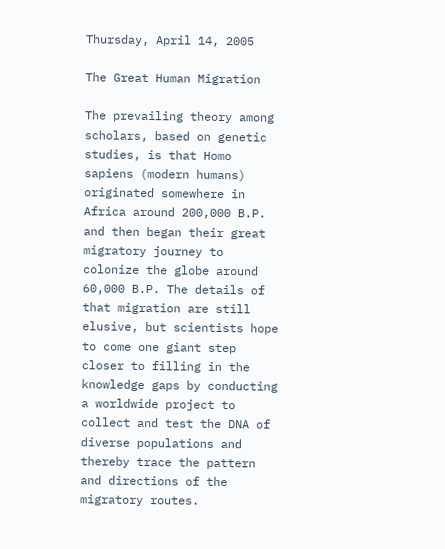Thursday, April 14, 2005

The Great Human Migration

The prevailing theory among scholars, based on genetic studies, is that Homo sapiens (modern humans) originated somewhere in Africa around 200,000 B.P. and then began their great migratory journey to colonize the globe around 60,000 B.P. The details of that migration are still elusive, but scientists hope to come one giant step closer to filling in the knowledge gaps by conducting a worldwide project to collect and test the DNA of diverse populations and thereby trace the pattern and directions of the migratory routes.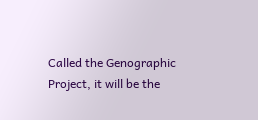Called the Genographic Project, it will be the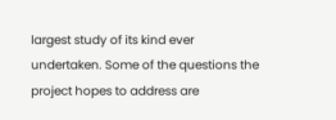largest study of its kind ever undertaken. Some of the questions the project hopes to address are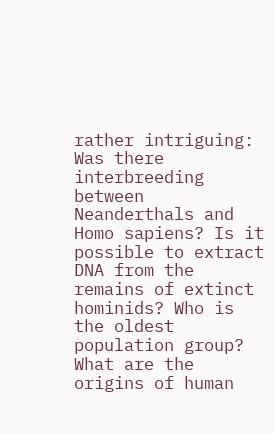rather intriguing: Was there interbreeding between Neanderthals and Homo sapiens? Is it possible to extract DNA from the remains of extinct hominids? Who is the oldest population group? What are the origins of human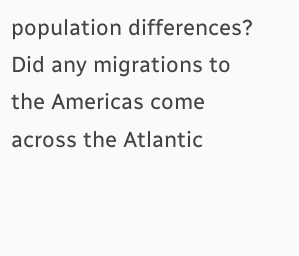population differences? Did any migrations to the Americas come across the Atlantic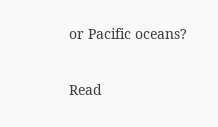or Pacific oceans?

Read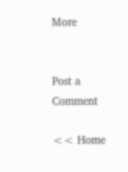More


Post a Comment

<< Home